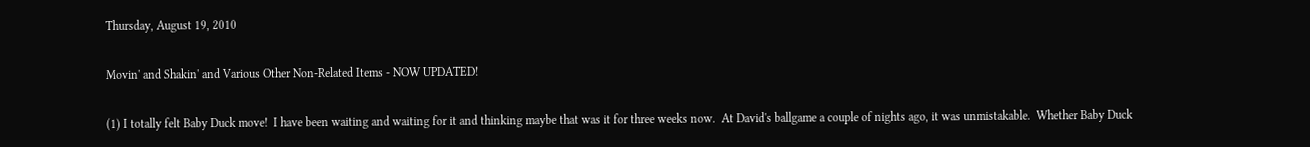Thursday, August 19, 2010

Movin' and Shakin' and Various Other Non-Related Items - NOW UPDATED!

(1) I totally felt Baby Duck move!  I have been waiting and waiting for it and thinking maybe that was it for three weeks now.  At David's ballgame a couple of nights ago, it was unmistakable.  Whether Baby Duck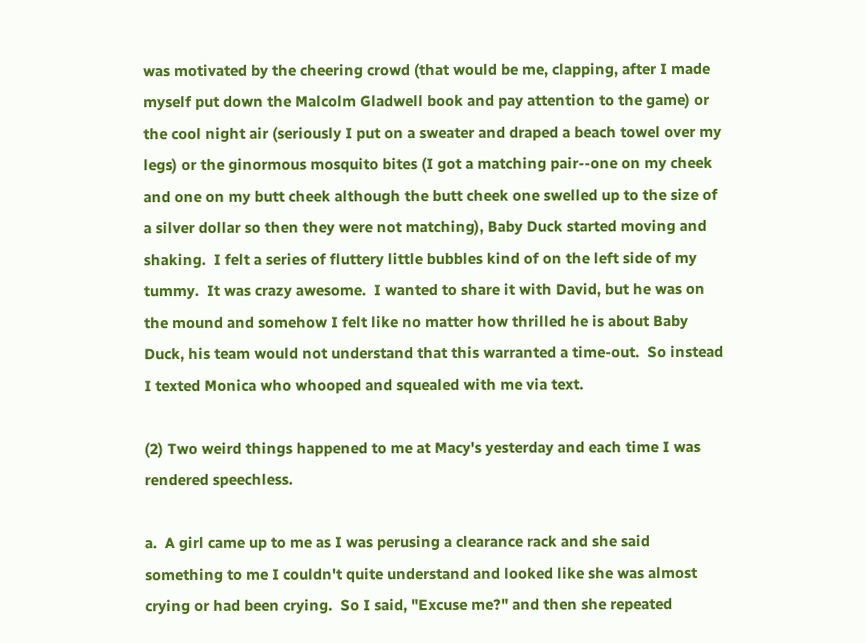was motivated by the cheering crowd (that would be me, clapping, after I made myself put down the Malcolm Gladwell book and pay attention to the game) or the cool night air (seriously I put on a sweater and draped a beach towel over my legs) or the ginormous mosquito bites (I got a matching pair--one on my cheek and one on my butt cheek although the butt cheek one swelled up to the size of a silver dollar so then they were not matching), Baby Duck started moving and shaking.  I felt a series of fluttery little bubbles kind of on the left side of my tummy.  It was crazy awesome.  I wanted to share it with David, but he was on the mound and somehow I felt like no matter how thrilled he is about Baby Duck, his team would not understand that this warranted a time-out.  So instead I texted Monica who whooped and squealed with me via text.

(2) Two weird things happened to me at Macy's yesterday and each time I was rendered speechless.

a.  A girl came up to me as I was perusing a clearance rack and she said something to me I couldn't quite understand and looked like she was almost crying or had been crying.  So I said, "Excuse me?" and then she repeated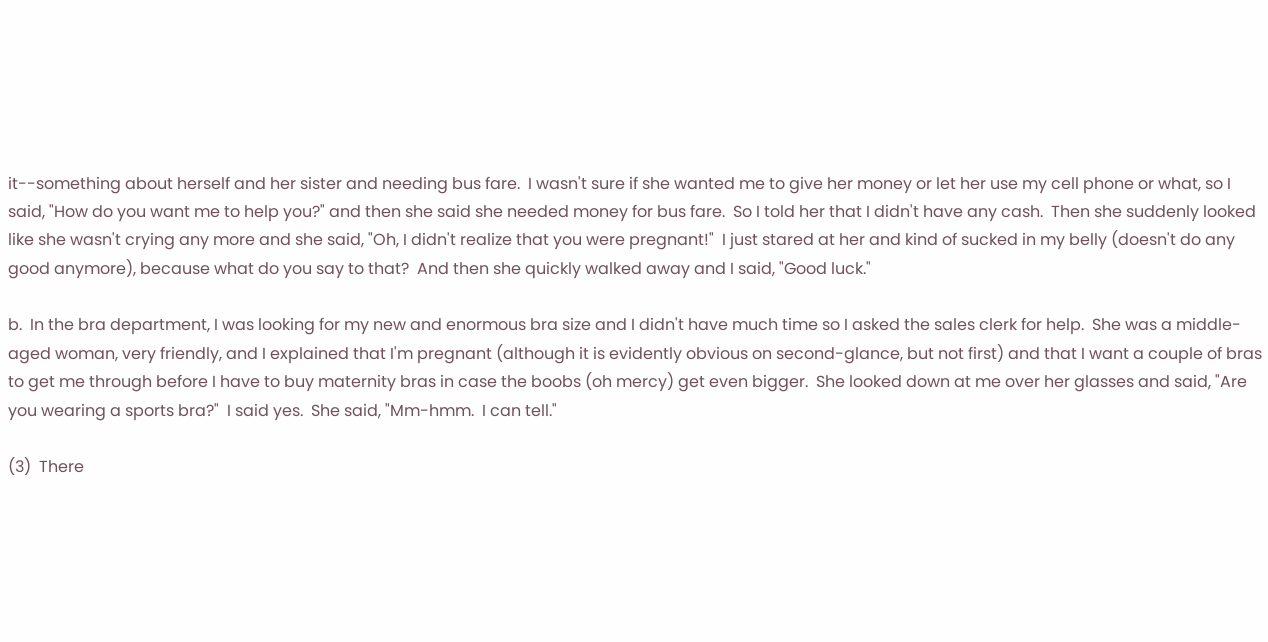it--something about herself and her sister and needing bus fare.  I wasn't sure if she wanted me to give her money or let her use my cell phone or what, so I said, "How do you want me to help you?" and then she said she needed money for bus fare.  So I told her that I didn't have any cash.  Then she suddenly looked like she wasn't crying any more and she said, "Oh, I didn't realize that you were pregnant!"  I just stared at her and kind of sucked in my belly (doesn't do any good anymore), because what do you say to that?  And then she quickly walked away and I said, "Good luck."

b.  In the bra department, I was looking for my new and enormous bra size and I didn't have much time so I asked the sales clerk for help.  She was a middle-aged woman, very friendly, and I explained that I'm pregnant (although it is evidently obvious on second-glance, but not first) and that I want a couple of bras to get me through before I have to buy maternity bras in case the boobs (oh mercy) get even bigger.  She looked down at me over her glasses and said, "Are you wearing a sports bra?"  I said yes.  She said, "Mm-hmm.  I can tell."

(3)  There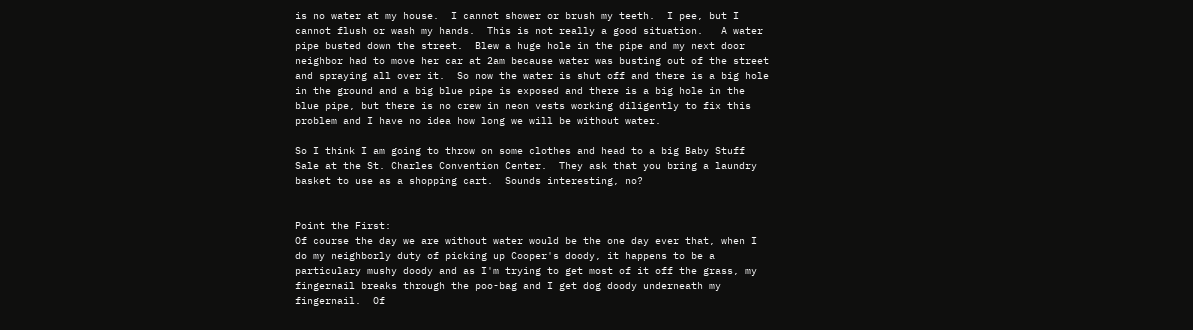is no water at my house.  I cannot shower or brush my teeth.  I pee, but I cannot flush or wash my hands.  This is not really a good situation.   A water pipe busted down the street.  Blew a huge hole in the pipe and my next door neighbor had to move her car at 2am because water was busting out of the street and spraying all over it.  So now the water is shut off and there is a big hole in the ground and a big blue pipe is exposed and there is a big hole in the blue pipe, but there is no crew in neon vests working diligently to fix this problem and I have no idea how long we will be without water.

So I think I am going to throw on some clothes and head to a big Baby Stuff Sale at the St. Charles Convention Center.  They ask that you bring a laundry basket to use as a shopping cart.  Sounds interesting, no?


Point the First:
Of course the day we are without water would be the one day ever that, when I do my neighborly duty of picking up Cooper's doody, it happens to be a particulary mushy doody and as I'm trying to get most of it off the grass, my fingernail breaks through the poo-bag and I get dog doody underneath my fingernail.  Of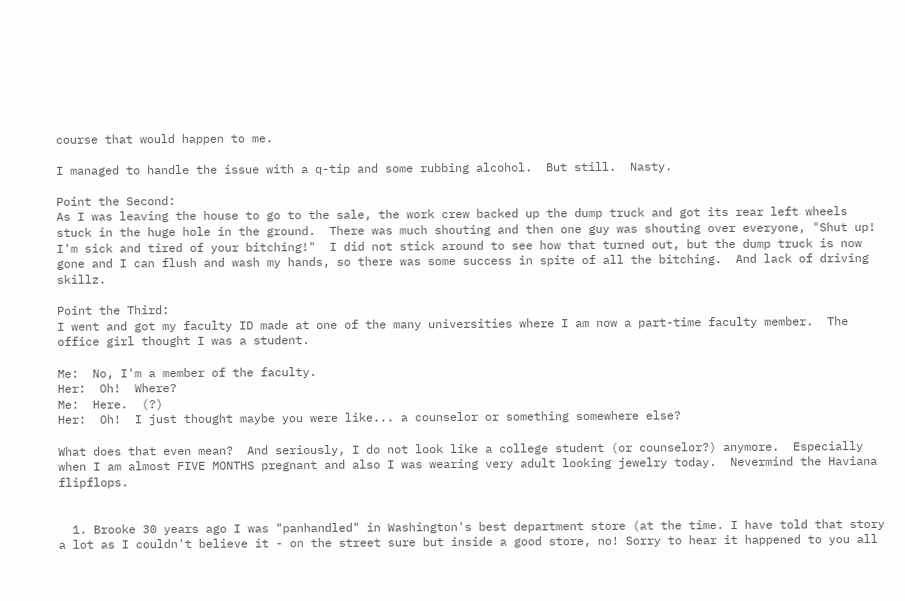course that would happen to me.

I managed to handle the issue with a q-tip and some rubbing alcohol.  But still.  Nasty.

Point the Second:
As I was leaving the house to go to the sale, the work crew backed up the dump truck and got its rear left wheels stuck in the huge hole in the ground.  There was much shouting and then one guy was shouting over everyone, "Shut up!  I'm sick and tired of your bitching!"  I did not stick around to see how that turned out, but the dump truck is now gone and I can flush and wash my hands, so there was some success in spite of all the bitching.  And lack of driving skillz.

Point the Third:
I went and got my faculty ID made at one of the many universities where I am now a part-time faculty member.  The office girl thought I was a student.

Me:  No, I'm a member of the faculty.
Her:  Oh!  Where?
Me:  Here.  (?)
Her:  Oh!  I just thought maybe you were like... a counselor or something somewhere else?

What does that even mean?  And seriously, I do not look like a college student (or counselor?) anymore.  Especially when I am almost FIVE MONTHS pregnant and also I was wearing very adult looking jewelry today.  Nevermind the Haviana flipflops.


  1. Brooke 30 years ago I was "panhandled" in Washington's best department store (at the time. I have told that story a lot as I couldn't believe it - on the street sure but inside a good store, no! Sorry to hear it happened to you all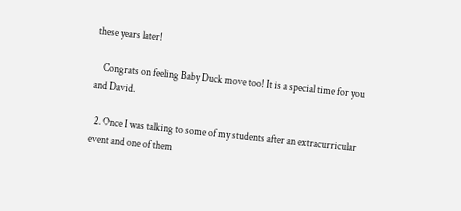these years later!

    Congrats on feeling Baby Duck move too! It is a special time for you and David.

  2. Once I was talking to some of my students after an extracurricular event and one of them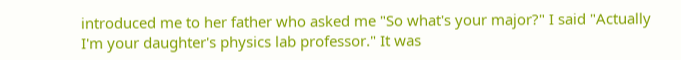introduced me to her father who asked me "So what's your major?" I said "Actually I'm your daughter's physics lab professor." It was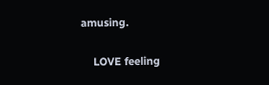amusing.

    LOVE feeling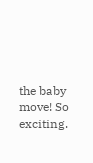the baby move! So exciting.